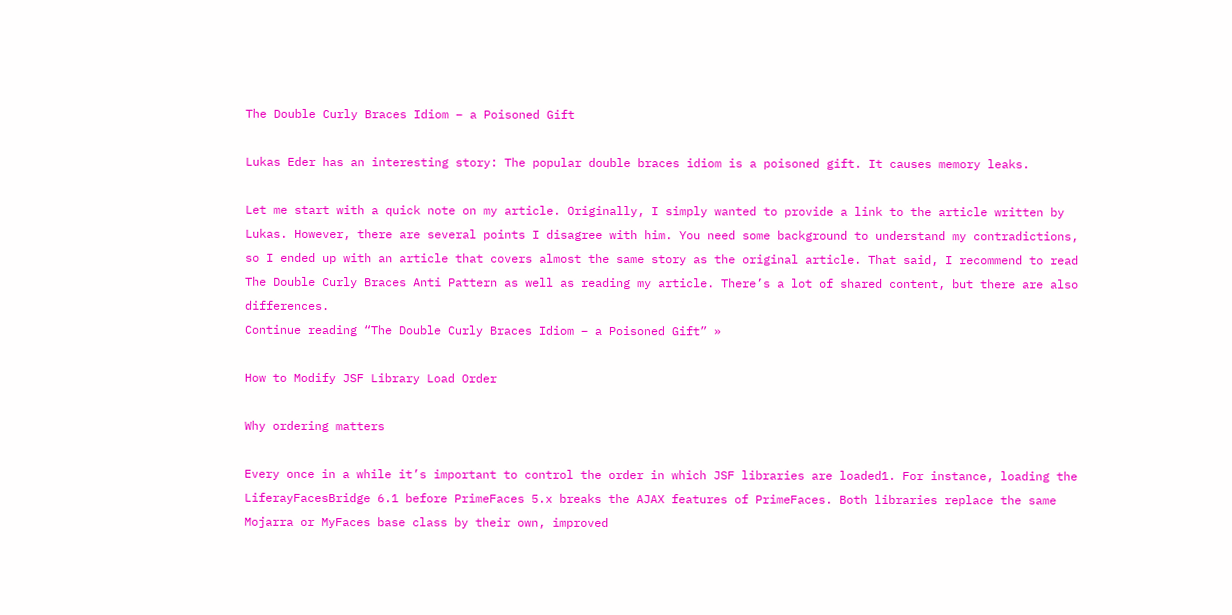The Double Curly Braces Idiom – a Poisoned Gift

Lukas Eder has an interesting story: The popular double braces idiom is a poisoned gift. It causes memory leaks.

Let me start with a quick note on my article. Originally, I simply wanted to provide a link to the article written by Lukas. However, there are several points I disagree with him. You need some background to understand my contradictions, so I ended up with an article that covers almost the same story as the original article. That said, I recommend to read The Double Curly Braces Anti Pattern as well as reading my article. There’s a lot of shared content, but there are also differences.
Continue reading “The Double Curly Braces Idiom – a Poisoned Gift” »

How to Modify JSF Library Load Order

Why ordering matters

Every once in a while it’s important to control the order in which JSF libraries are loaded1. For instance, loading the LiferayFacesBridge 6.1 before PrimeFaces 5.x breaks the AJAX features of PrimeFaces. Both libraries replace the same Mojarra or MyFaces base class by their own, improved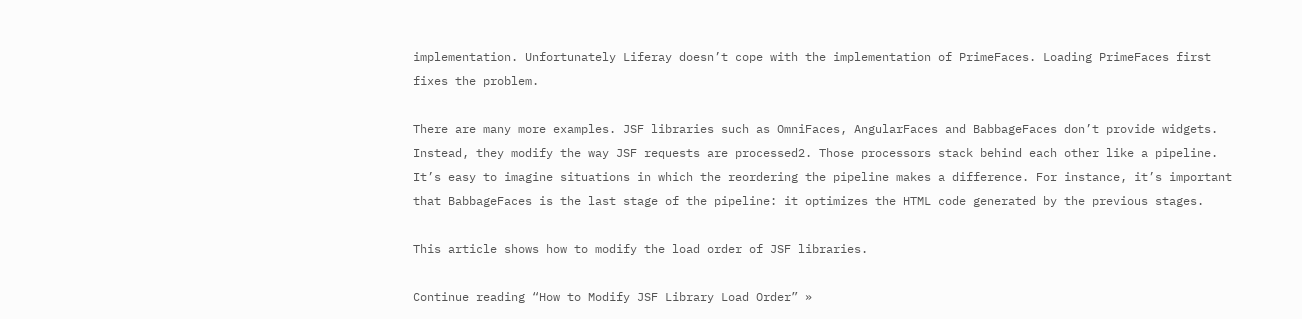implementation. Unfortunately Liferay doesn’t cope with the implementation of PrimeFaces. Loading PrimeFaces first fixes the problem.

There are many more examples. JSF libraries such as OmniFaces, AngularFaces and BabbageFaces don’t provide widgets. Instead, they modify the way JSF requests are processed2. Those processors stack behind each other like a pipeline. It’s easy to imagine situations in which the reordering the pipeline makes a difference. For instance, it’s important that BabbageFaces is the last stage of the pipeline: it optimizes the HTML code generated by the previous stages.

This article shows how to modify the load order of JSF libraries.

Continue reading “How to Modify JSF Library Load Order” »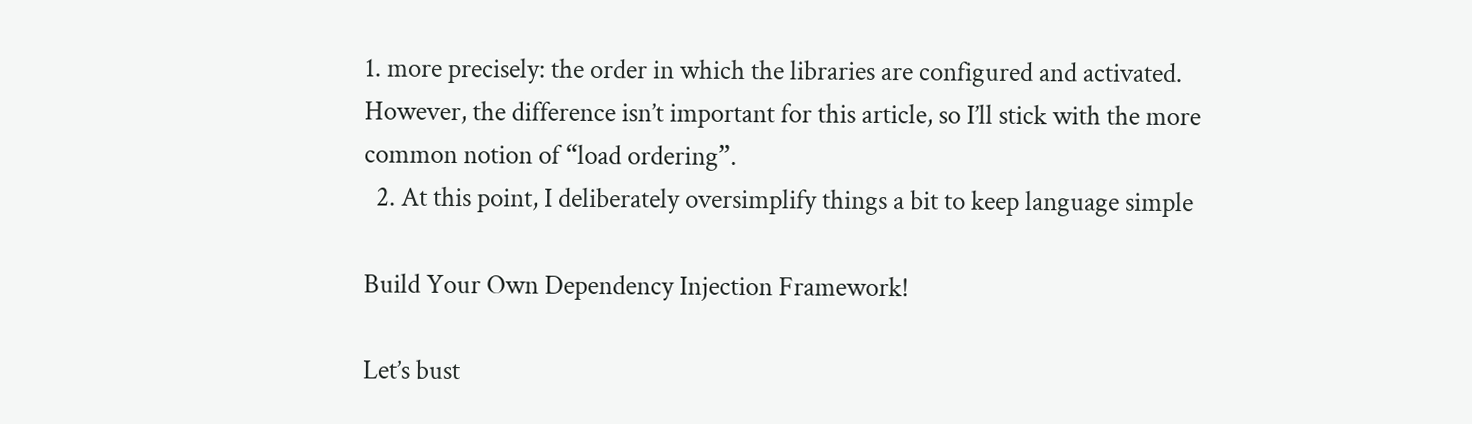1. more precisely: the order in which the libraries are configured and activated. However, the difference isn’t important for this article, so I’ll stick with the more common notion of “load ordering”.
  2. At this point, I deliberately oversimplify things a bit to keep language simple

Build Your Own Dependency Injection Framework!

Let’s bust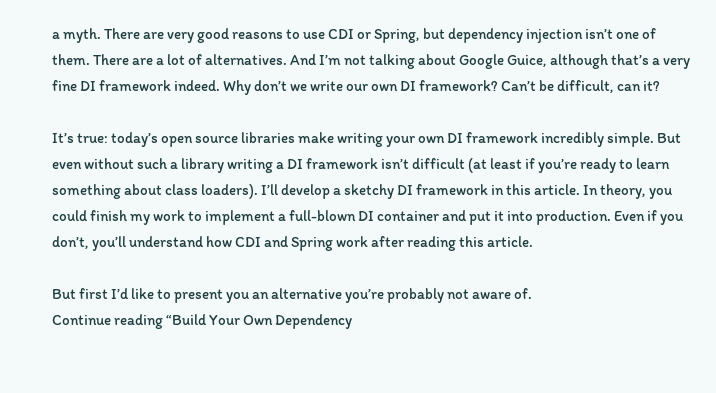a myth. There are very good reasons to use CDI or Spring, but dependency injection isn’t one of them. There are a lot of alternatives. And I’m not talking about Google Guice, although that’s a very fine DI framework indeed. Why don’t we write our own DI framework? Can’t be difficult, can it?

It’s true: today’s open source libraries make writing your own DI framework incredibly simple. But even without such a library writing a DI framework isn’t difficult (at least if you’re ready to learn something about class loaders). I’ll develop a sketchy DI framework in this article. In theory, you could finish my work to implement a full-blown DI container and put it into production. Even if you don’t, you’ll understand how CDI and Spring work after reading this article.

But first I’d like to present you an alternative you’re probably not aware of.
Continue reading “Build Your Own Dependency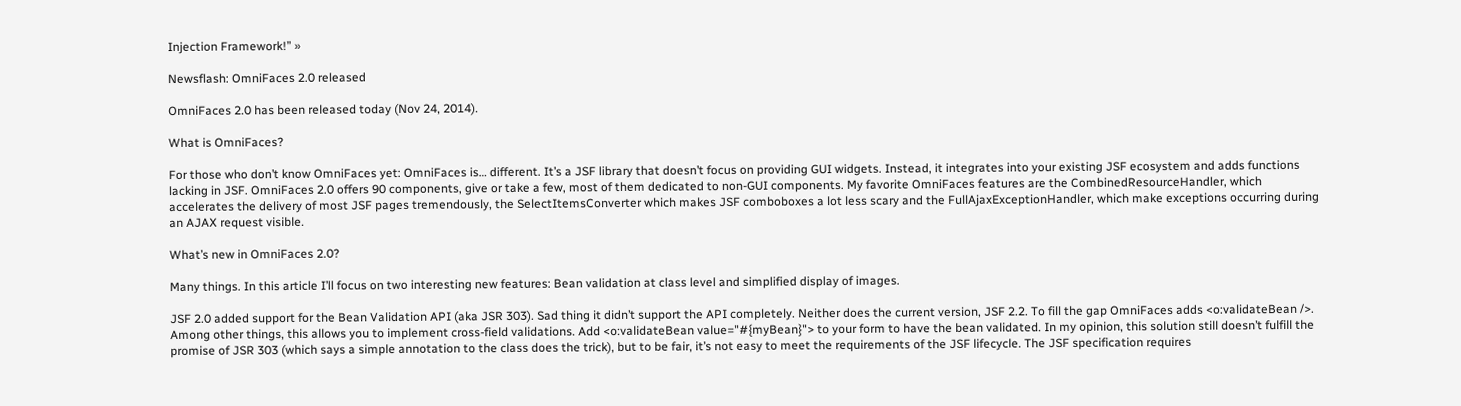Injection Framework!” »

Newsflash: OmniFaces 2.0 released

OmniFaces 2.0 has been released today (Nov 24, 2014).

What is OmniFaces?

For those who don’t know OmniFaces yet: OmniFaces is… different. It’s a JSF library that doesn’t focus on providing GUI widgets. Instead, it integrates into your existing JSF ecosystem and adds functions lacking in JSF. OmniFaces 2.0 offers 90 components, give or take a few, most of them dedicated to non-GUI components. My favorite OmniFaces features are the CombinedResourceHandler, which accelerates the delivery of most JSF pages tremendously, the SelectItemsConverter which makes JSF comboboxes a lot less scary and the FullAjaxExceptionHandler, which make exceptions occurring during an AJAX request visible.

What’s new in OmniFaces 2.0?

Many things. In this article I’ll focus on two interesting new features: Bean validation at class level and simplified display of images.

JSF 2.0 added support for the Bean Validation API (aka JSR 303). Sad thing it didn’t support the API completely. Neither does the current version, JSF 2.2. To fill the gap OmniFaces adds <o:validateBean />. Among other things, this allows you to implement cross-field validations. Add <o:validateBean value="#{myBean}"> to your form to have the bean validated. In my opinion, this solution still doesn’t fulfill the promise of JSR 303 (which says a simple annotation to the class does the trick), but to be fair, it’s not easy to meet the requirements of the JSF lifecycle. The JSF specification requires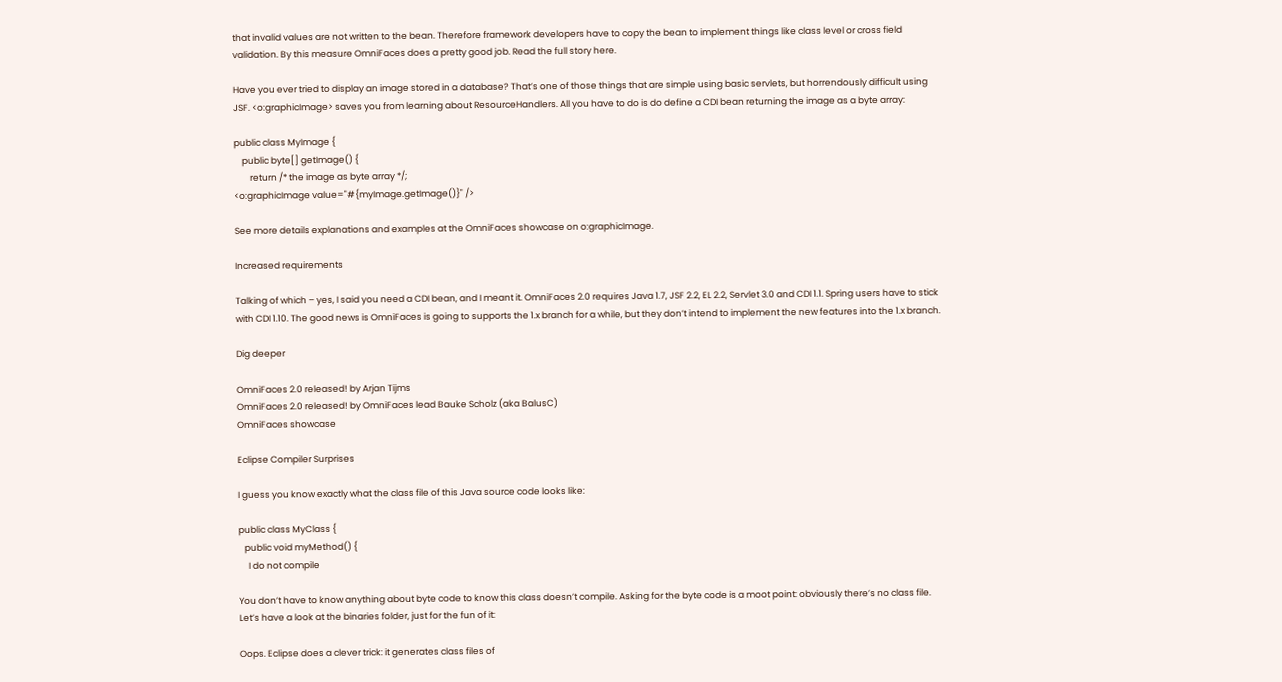that invalid values are not written to the bean. Therefore framework developers have to copy the bean to implement things like class level or cross field validation. By this measure OmniFaces does a pretty good job. Read the full story here.

Have you ever tried to display an image stored in a database? That’s one of those things that are simple using basic servlets, but horrendously difficult using JSF. <o:graphicImage> saves you from learning about ResourceHandlers. All you have to do is do define a CDI bean returning the image as a byte array:

public class MyImage {
    public byte[] getImage() {
        return /* the image as byte array */;
<o:graphicImage value="#{myImage.getImage()}" />

See more details explanations and examples at the OmniFaces showcase on o:graphicImage.

Increased requirements

Talking of which – yes, I said you need a CDI bean, and I meant it. OmniFaces 2.0 requires Java 1.7, JSF 2.2, EL 2.2, Servlet 3.0 and CDI 1.1. Spring users have to stick with CDI 1.10. The good news is OmniFaces is going to supports the 1.x branch for a while, but they don’t intend to implement the new features into the 1.x branch.

Dig deeper

OmniFaces 2.0 released! by Arjan Tijms
OmniFaces 2.0 released! by OmniFaces lead Bauke Scholz (aka BalusC)
OmniFaces showcase

Eclipse Compiler Surprises

I guess you know exactly what the class file of this Java source code looks like:

public class MyClass {
   public void myMethod() {
     I do not compile

You don’t have to know anything about byte code to know this class doesn’t compile. Asking for the byte code is a moot point: obviously there’s no class file. Let’s have a look at the binaries folder, just for the fun of it:

Oops. Eclipse does a clever trick: it generates class files of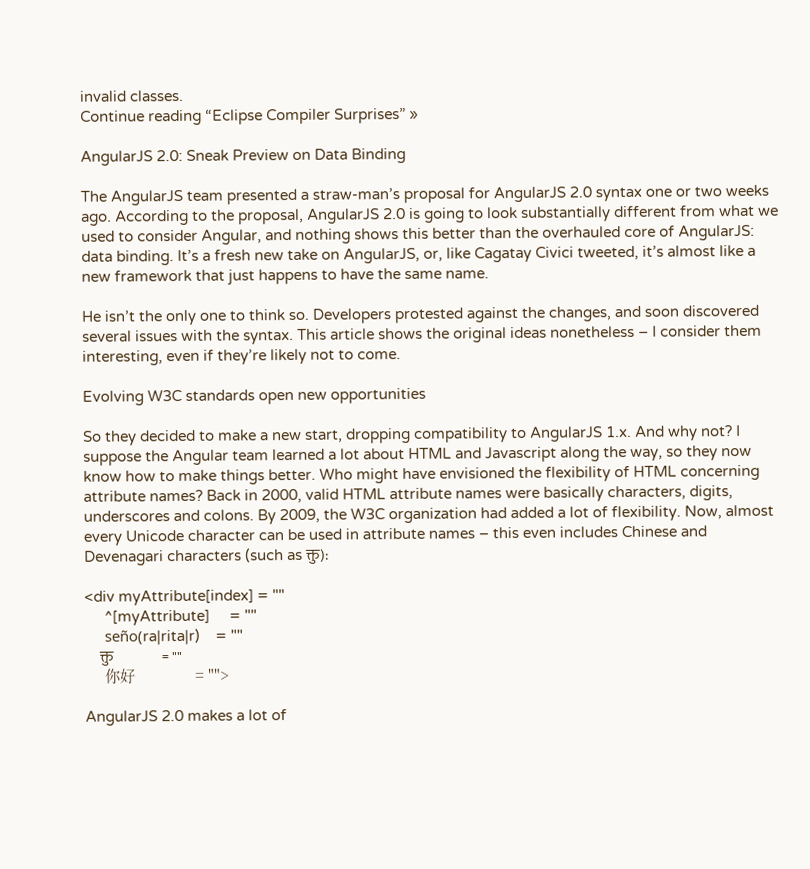invalid classes.
Continue reading “Eclipse Compiler Surprises” »

AngularJS 2.0: Sneak Preview on Data Binding

The AngularJS team presented a straw-man’s proposal for AngularJS 2.0 syntax one or two weeks ago. According to the proposal, AngularJS 2.0 is going to look substantially different from what we used to consider Angular, and nothing shows this better than the overhauled core of AngularJS: data binding. It’s a fresh new take on AngularJS, or, like Cagatay Civici tweeted, it’s almost like a new framework that just happens to have the same name.

He isn’t the only one to think so. Developers protested against the changes, and soon discovered several issues with the syntax. This article shows the original ideas nonetheless – I consider them interesting, even if they’re likely not to come.

Evolving W3C standards open new opportunities

So they decided to make a new start, dropping compatibility to AngularJS 1.x. And why not? I suppose the Angular team learned a lot about HTML and Javascript along the way, so they now know how to make things better. Who might have envisioned the flexibility of HTML concerning attribute names? Back in 2000, valid HTML attribute names were basically characters, digits, underscores and colons. By 2009, the W3C organization had added a lot of flexibility. Now, almost every Unicode character can be used in attribute names – this even includes Chinese and Devenagari characters (such as क्तु):

<div myAttribute[index] = ""
     ^[myAttribute]     = ""
     seño(ra|rita|r)    = ""
     क्तु                 = ""
     你好               = "">

AngularJS 2.0 makes a lot of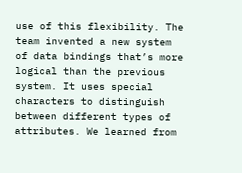use of this flexibility. The team invented a new system of data bindings that’s more logical than the previous system. It uses special characters to distinguish between different types of attributes. We learned from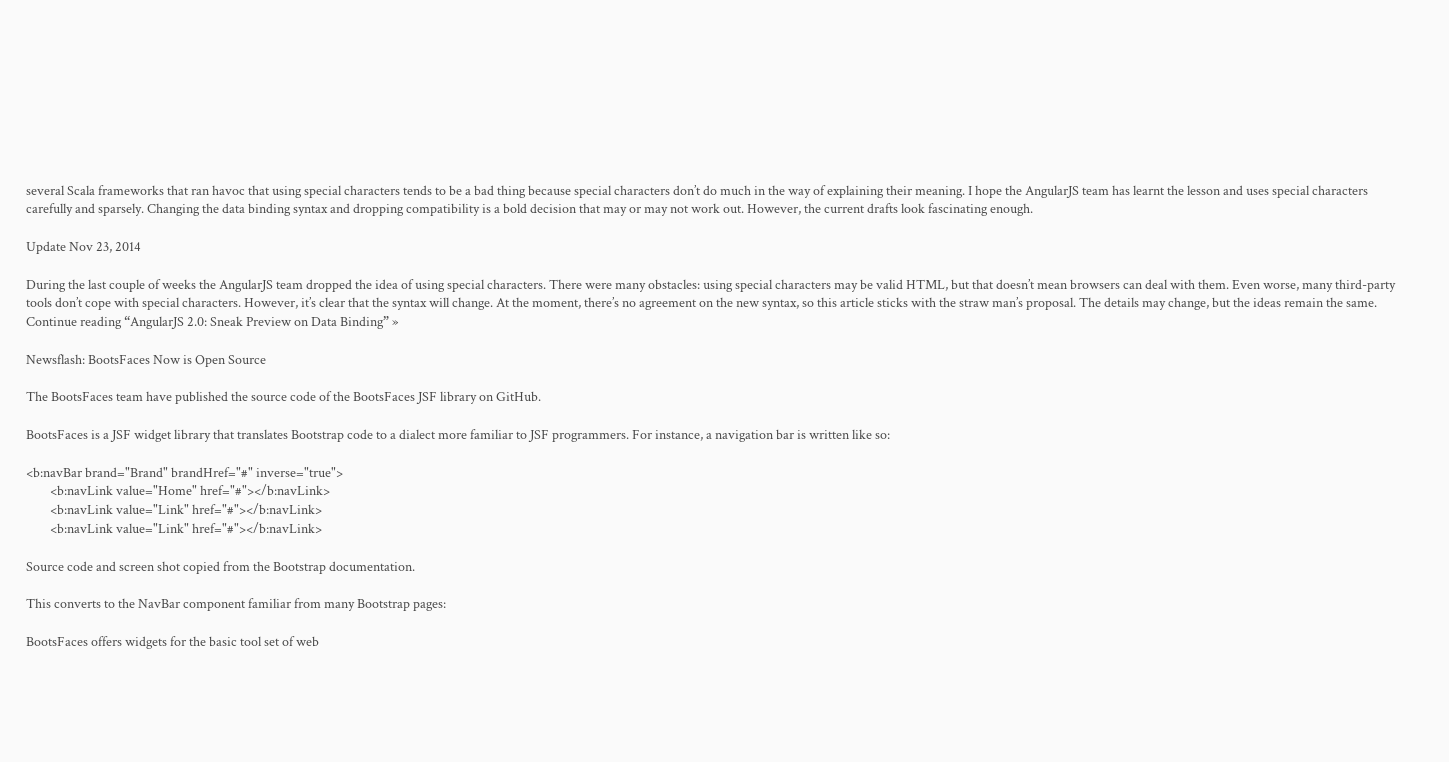several Scala frameworks that ran havoc that using special characters tends to be a bad thing because special characters don’t do much in the way of explaining their meaning. I hope the AngularJS team has learnt the lesson and uses special characters carefully and sparsely. Changing the data binding syntax and dropping compatibility is a bold decision that may or may not work out. However, the current drafts look fascinating enough.

Update Nov 23, 2014

During the last couple of weeks the AngularJS team dropped the idea of using special characters. There were many obstacles: using special characters may be valid HTML, but that doesn’t mean browsers can deal with them. Even worse, many third-party tools don’t cope with special characters. However, it’s clear that the syntax will change. At the moment, there’s no agreement on the new syntax, so this article sticks with the straw man’s proposal. The details may change, but the ideas remain the same.
Continue reading “AngularJS 2.0: Sneak Preview on Data Binding” »

Newsflash: BootsFaces Now is Open Source

The BootsFaces team have published the source code of the BootsFaces JSF library on GitHub.

BootsFaces is a JSF widget library that translates Bootstrap code to a dialect more familiar to JSF programmers. For instance, a navigation bar is written like so:

<b:navBar brand="Brand" brandHref="#" inverse="true">
        <b:navLink value="Home" href="#"></b:navLink>
        <b:navLink value="Link" href="#"></b:navLink>
        <b:navLink value="Link" href="#"></b:navLink>

Source code and screen shot copied from the Bootstrap documentation.

This converts to the NavBar component familiar from many Bootstrap pages:

BootsFaces offers widgets for the basic tool set of web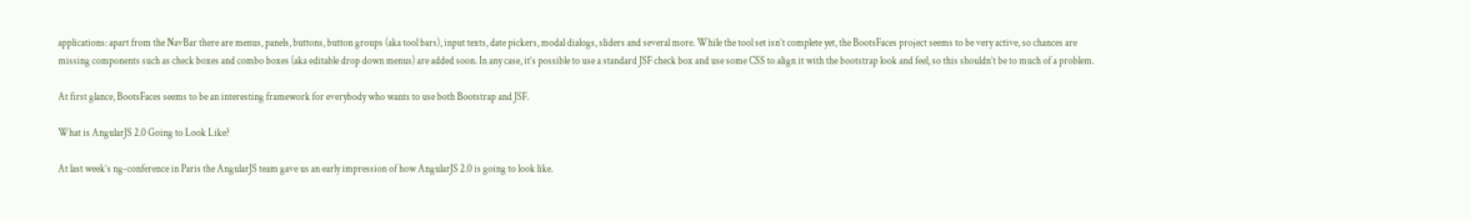applications: apart from the NavBar there are menus, panels, buttons, button groups (aka tool bars), input texts, date pickers, modal dialogs, sliders and several more. While the tool set isn’t complete yet, the BootsFaces project seems to be very active, so chances are missing components such as check boxes and combo boxes (aka editable drop down menus) are added soon. In any case, it’s possible to use a standard JSF check box and use some CSS to align it with the bootstrap look and feel, so this shouldn’t be to much of a problem.

At first glance, BootsFaces seems to be an interesting framework for everybody who wants to use both Bootstrap and JSF.

What is AngularJS 2.0 Going to Look Like?

At last week’s ng-conference in Paris the AngularJS team gave us an early impression of how AngularJS 2.0 is going to look like.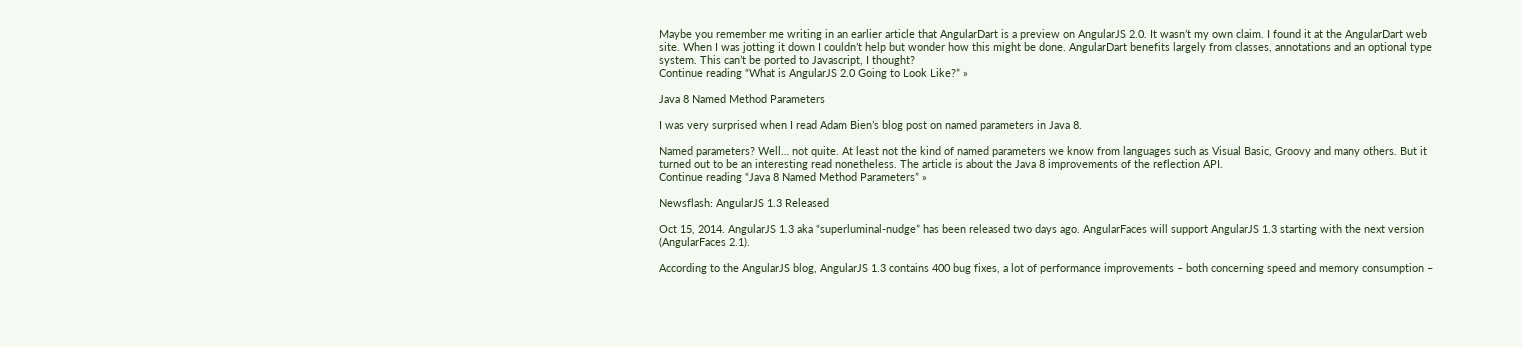Maybe you remember me writing in an earlier article that AngularDart is a preview on AngularJS 2.0. It wasn’t my own claim. I found it at the AngularDart web site. When I was jotting it down I couldn’t help but wonder how this might be done. AngularDart benefits largely from classes, annotations and an optional type system. This can’t be ported to Javascript, I thought?
Continue reading “What is AngularJS 2.0 Going to Look Like?” »

Java 8 Named Method Parameters

I was very surprised when I read Adam Bien’s blog post on named parameters in Java 8.

Named parameters? Well… not quite. At least not the kind of named parameters we know from languages such as Visual Basic, Groovy and many others. But it turned out to be an interesting read nonetheless. The article is about the Java 8 improvements of the reflection API.
Continue reading “Java 8 Named Method Parameters” »

Newsflash: AngularJS 1.3 Released

Oct 15, 2014. AngularJS 1.3 aka “superluminal-nudge” has been released two days ago. AngularFaces will support AngularJS 1.3 starting with the next version (AngularFaces 2.1).

According to the AngularJS blog, AngularJS 1.3 contains 400 bug fixes, a lot of performance improvements – both concerning speed and memory consumption –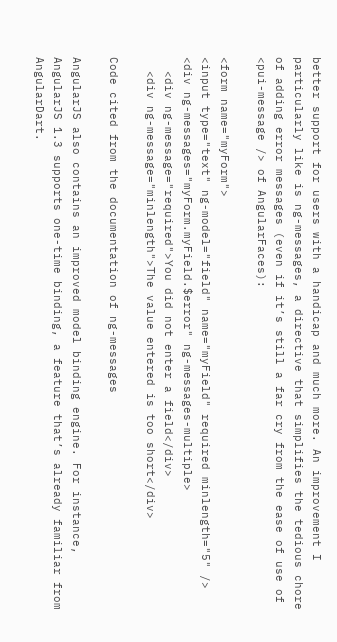better support for users with a handicap and much more. An improvement I particularly like is ng-messages, a directive that simplifies the tedious chore of adding error messages (even if it’s still a far cry from the ease of use of <pui-message /> of AngularFaces):

<form name="myForm">
<input type="text" ng-model="field" name="myField" required minlength="5" />
<div ng-messages="myForm.myField.$error" ng-messages-multiple>
  <div ng-message="required">You did not enter a field</div>
  <div ng-message="minlength">The value entered is too short</div>

Code cited from the documentation of ng-messages

AngularJS also contains an improved model binding engine. For instance, AngularJS 1.3 supports one-time binding, a feature that’s already familiar from AngularDart.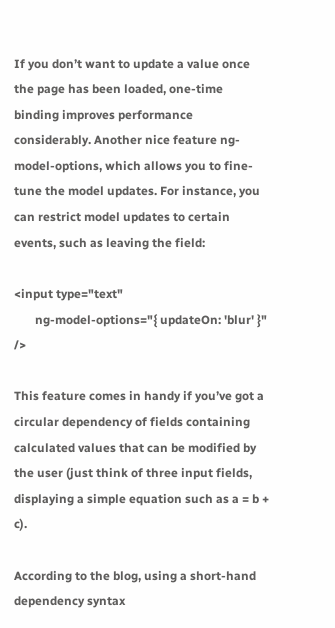If you don’t want to update a value once the page has been loaded, one-time binding improves performance considerably. Another nice feature ng-model-options, which allows you to fine-tune the model updates. For instance, you can restrict model updates to certain events, such as leaving the field:

<input type="text"
       ng-model-options="{ updateOn: 'blur' }" />

This feature comes in handy if you’ve got a circular dependency of fields containing calculated values that can be modified by the user (just think of three input fields, displaying a simple equation such as a = b + c).

According to the blog, using a short-hand dependency syntax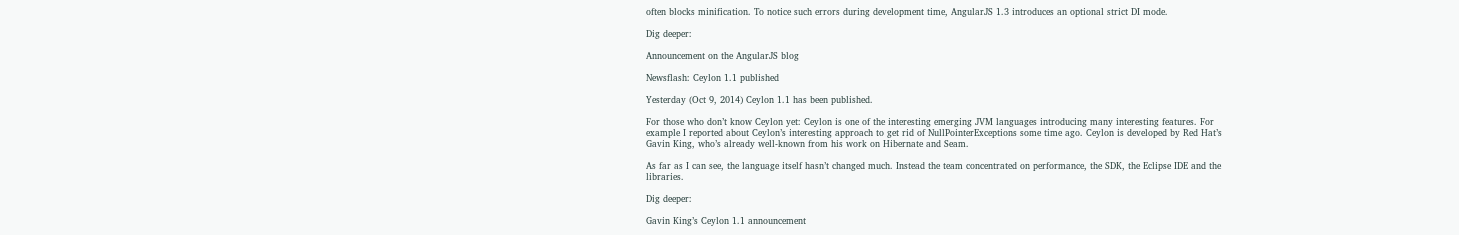often blocks minification. To notice such errors during development time, AngularJS 1.3 introduces an optional strict DI mode.

Dig deeper:

Announcement on the AngularJS blog

Newsflash: Ceylon 1.1 published

Yesterday (Oct 9, 2014) Ceylon 1.1 has been published.

For those who don’t know Ceylon yet: Ceylon is one of the interesting emerging JVM languages introducing many interesting features. For example I reported about Ceylon’s interesting approach to get rid of NullPointerExceptions some time ago. Ceylon is developed by Red Hat’s Gavin King, who’s already well-known from his work on Hibernate and Seam.

As far as I can see, the language itself hasn’t changed much. Instead the team concentrated on performance, the SDK, the Eclipse IDE and the libraries.

Dig deeper:

Gavin King’s Ceylon 1.1 announcement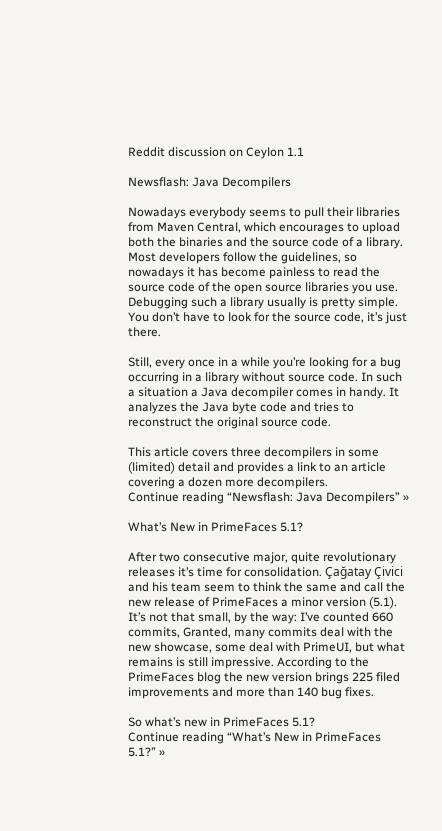Reddit discussion on Ceylon 1.1

Newsflash: Java Decompilers

Nowadays everybody seems to pull their libraries from Maven Central, which encourages to upload both the binaries and the source code of a library. Most developers follow the guidelines, so nowadays it has become painless to read the source code of the open source libraries you use. Debugging such a library usually is pretty simple. You don’t have to look for the source code, it’s just there.

Still, every once in a while you’re looking for a bug occurring in a library without source code. In such a situation a Java decompiler comes in handy. It analyzes the Java byte code and tries to reconstruct the original source code.

This article covers three decompilers in some (limited) detail and provides a link to an article covering a dozen more decompilers.
Continue reading “Newsflash: Java Decompilers” »

What’s New in PrimeFaces 5.1?

After two consecutive major, quite revolutionary releases it’s time for consolidation. Çağatay Çivici and his team seem to think the same and call the new release of PrimeFaces a minor version (5.1). It’s not that small, by the way: I’ve counted 660 commits, Granted, many commits deal with the new showcase, some deal with PrimeUI, but what remains is still impressive. According to the PrimeFaces blog the new version brings 225 filed improvements and more than 140 bug fixes.

So what’s new in PrimeFaces 5.1?
Continue reading “What’s New in PrimeFaces 5.1?” »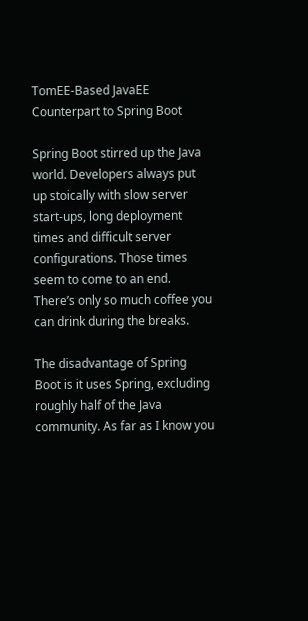TomEE-Based JavaEE Counterpart to Spring Boot

Spring Boot stirred up the Java world. Developers always put up stoically with slow server start-ups, long deployment times and difficult server configurations. Those times seem to come to an end. There’s only so much coffee you can drink during the breaks.

The disadvantage of Spring Boot is it uses Spring, excluding roughly half of the Java community. As far as I know you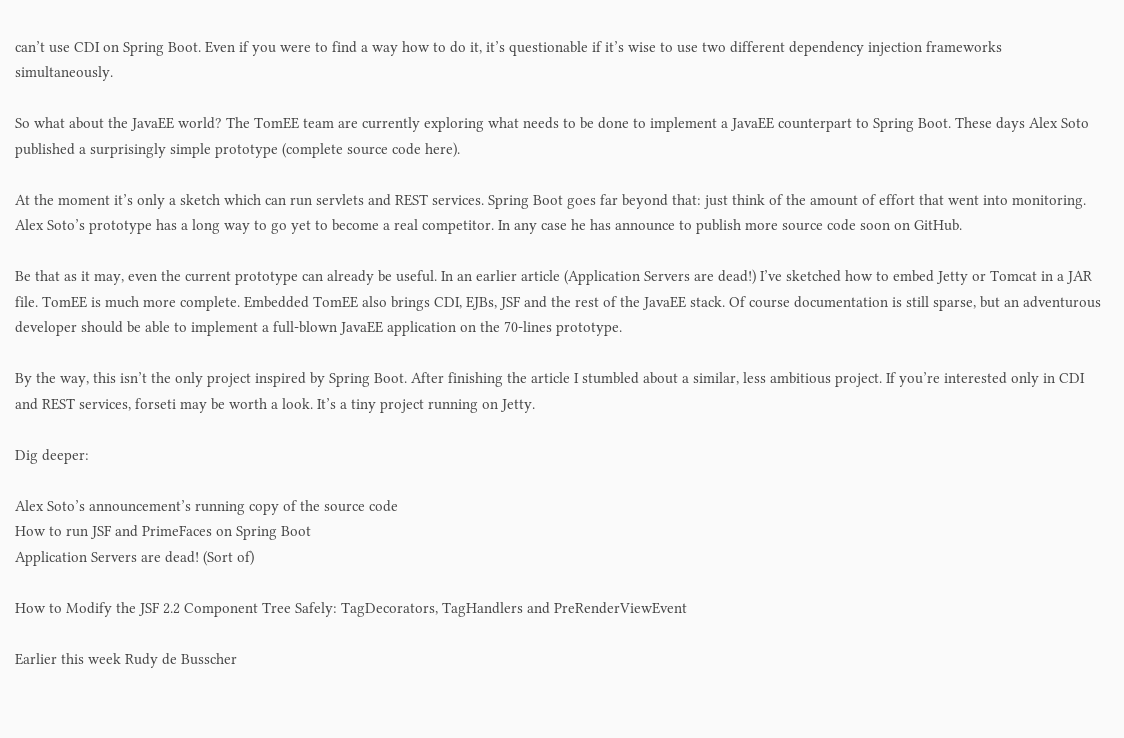can’t use CDI on Spring Boot. Even if you were to find a way how to do it, it’s questionable if it’s wise to use two different dependency injection frameworks simultaneously.

So what about the JavaEE world? The TomEE team are currently exploring what needs to be done to implement a JavaEE counterpart to Spring Boot. These days Alex Soto published a surprisingly simple prototype (complete source code here).

At the moment it’s only a sketch which can run servlets and REST services. Spring Boot goes far beyond that: just think of the amount of effort that went into monitoring. Alex Soto’s prototype has a long way to go yet to become a real competitor. In any case he has announce to publish more source code soon on GitHub.

Be that as it may, even the current prototype can already be useful. In an earlier article (Application Servers are dead!) I’ve sketched how to embed Jetty or Tomcat in a JAR file. TomEE is much more complete. Embedded TomEE also brings CDI, EJBs, JSF and the rest of the JavaEE stack. Of course documentation is still sparse, but an adventurous developer should be able to implement a full-blown JavaEE application on the 70-lines prototype.

By the way, this isn’t the only project inspired by Spring Boot. After finishing the article I stumbled about a similar, less ambitious project. If you’re interested only in CDI and REST services, forseti may be worth a look. It’s a tiny project running on Jetty.

Dig deeper:

Alex Soto’s announcement’s running copy of the source code
How to run JSF and PrimeFaces on Spring Boot
Application Servers are dead! (Sort of)

How to Modify the JSF 2.2 Component Tree Safely: TagDecorators, TagHandlers and PreRenderViewEvent

Earlier this week Rudy de Busscher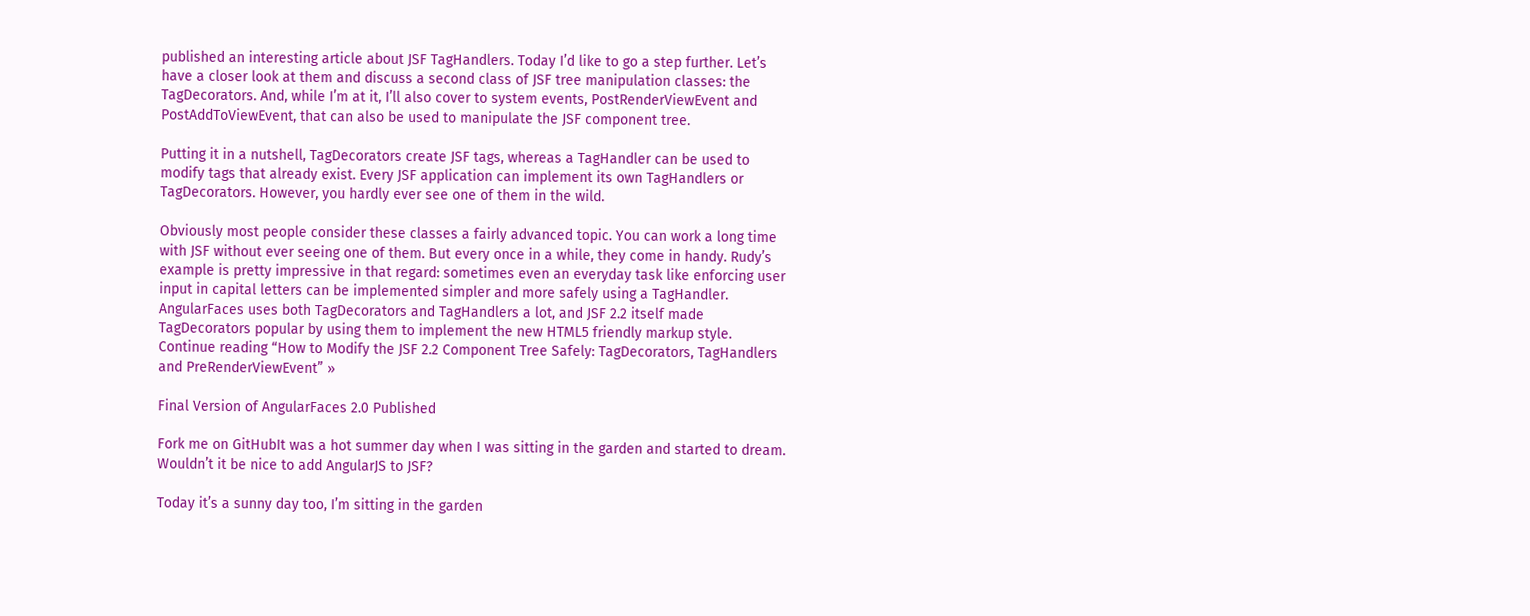published an interesting article about JSF TagHandlers. Today I’d like to go a step further. Let’s have a closer look at them and discuss a second class of JSF tree manipulation classes: the TagDecorators. And, while I’m at it, I’ll also cover to system events, PostRenderViewEvent and PostAddToViewEvent, that can also be used to manipulate the JSF component tree.

Putting it in a nutshell, TagDecorators create JSF tags, whereas a TagHandler can be used to modify tags that already exist. Every JSF application can implement its own TagHandlers or TagDecorators. However, you hardly ever see one of them in the wild.

Obviously most people consider these classes a fairly advanced topic. You can work a long time with JSF without ever seeing one of them. But every once in a while, they come in handy. Rudy’s example is pretty impressive in that regard: sometimes even an everyday task like enforcing user input in capital letters can be implemented simpler and more safely using a TagHandler. AngularFaces uses both TagDecorators and TagHandlers a lot, and JSF 2.2 itself made TagDecorators popular by using them to implement the new HTML5 friendly markup style.
Continue reading “How to Modify the JSF 2.2 Component Tree Safely: TagDecorators, TagHandlers and PreRenderViewEvent” »

Final Version of AngularFaces 2.0 Published

Fork me on GitHubIt was a hot summer day when I was sitting in the garden and started to dream. Wouldn’t it be nice to add AngularJS to JSF?

Today it’s a sunny day too, I’m sitting in the garden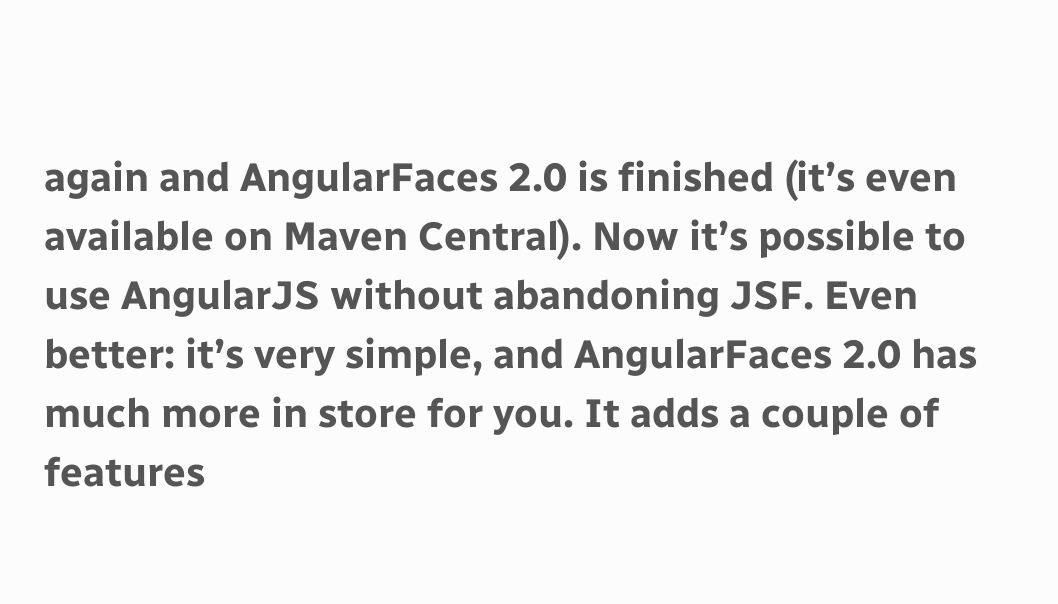again and AngularFaces 2.0 is finished (it’s even available on Maven Central). Now it’s possible to use AngularJS without abandoning JSF. Even better: it’s very simple, and AngularFaces 2.0 has much more in store for you. It adds a couple of features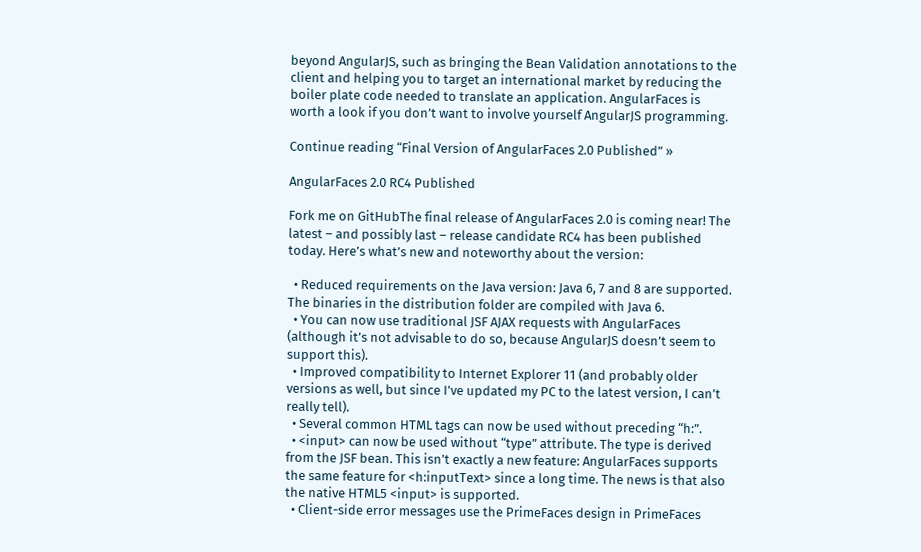beyond AngularJS, such as bringing the Bean Validation annotations to the client and helping you to target an international market by reducing the boiler plate code needed to translate an application. AngularFaces is worth a look if you don’t want to involve yourself AngularJS programming.

Continue reading “Final Version of AngularFaces 2.0 Published” »

AngularFaces 2.0 RC4 Published

Fork me on GitHubThe final release of AngularFaces 2.0 is coming near! The latest – and possibly last – release candidate RC4 has been published today. Here’s what’s new and noteworthy about the version:

  • Reduced requirements on the Java version: Java 6, 7 and 8 are supported. The binaries in the distribution folder are compiled with Java 6.
  • You can now use traditional JSF AJAX requests with AngularFaces (although it’s not advisable to do so, because AngularJS doesn’t seem to support this).
  • Improved compatibility to Internet Explorer 11 (and probably older versions as well, but since I’ve updated my PC to the latest version, I can’t really tell).
  • Several common HTML tags can now be used without preceding “h:”.
  • <input> can now be used without “type” attribute. The type is derived from the JSF bean. This isn’t exactly a new feature: AngularFaces supports the same feature for <h:inputText> since a long time. The news is that also the native HTML5 <input> is supported.
  • Client-side error messages use the PrimeFaces design in PrimeFaces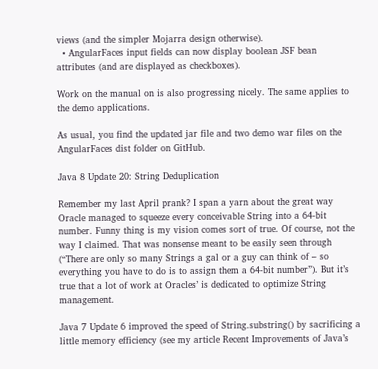views (and the simpler Mojarra design otherwise).
  • AngularFaces input fields can now display boolean JSF bean attributes (and are displayed as checkboxes).

Work on the manual on is also progressing nicely. The same applies to the demo applications.

As usual, you find the updated jar file and two demo war files on the AngularFaces dist folder on GitHub.

Java 8 Update 20: String Deduplication

Remember my last April prank? I span a yarn about the great way Oracle managed to squeeze every conceivable String into a 64-bit number. Funny thing is my vision comes sort of true. Of course, not the way I claimed. That was nonsense meant to be easily seen through (“There are only so many Strings a gal or a guy can think of – so everything you have to do is to assign them a 64-bit number”). But it’s true that a lot of work at Oracles’ is dedicated to optimize String management.

Java 7 Update 6 improved the speed of String.substring() by sacrificing a little memory efficiency (see my article Recent Improvements of Java’s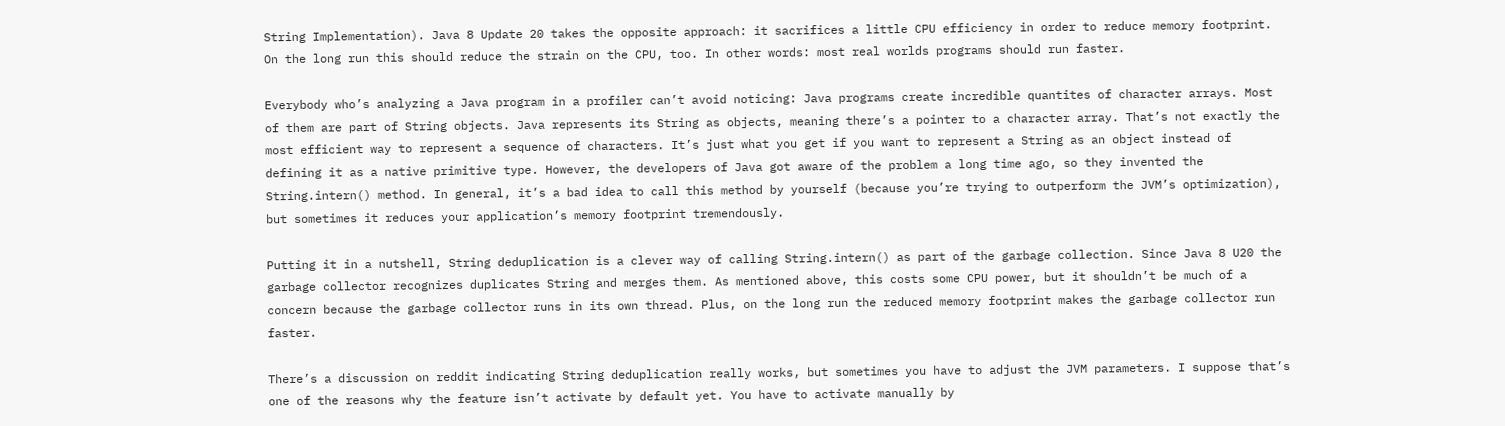String Implementation). Java 8 Update 20 takes the opposite approach: it sacrifices a little CPU efficiency in order to reduce memory footprint. On the long run this should reduce the strain on the CPU, too. In other words: most real worlds programs should run faster.

Everybody who’s analyzing a Java program in a profiler can’t avoid noticing: Java programs create incredible quantites of character arrays. Most of them are part of String objects. Java represents its String as objects, meaning there’s a pointer to a character array. That’s not exactly the most efficient way to represent a sequence of characters. It’s just what you get if you want to represent a String as an object instead of defining it as a native primitive type. However, the developers of Java got aware of the problem a long time ago, so they invented the String.intern() method. In general, it’s a bad idea to call this method by yourself (because you’re trying to outperform the JVM’s optimization), but sometimes it reduces your application’s memory footprint tremendously.

Putting it in a nutshell, String deduplication is a clever way of calling String.intern() as part of the garbage collection. Since Java 8 U20 the garbage collector recognizes duplicates String and merges them. As mentioned above, this costs some CPU power, but it shouldn’t be much of a concern because the garbage collector runs in its own thread. Plus, on the long run the reduced memory footprint makes the garbage collector run faster.

There’s a discussion on reddit indicating String deduplication really works, but sometimes you have to adjust the JVM parameters. I suppose that’s one of the reasons why the feature isn’t activate by default yet. You have to activate manually by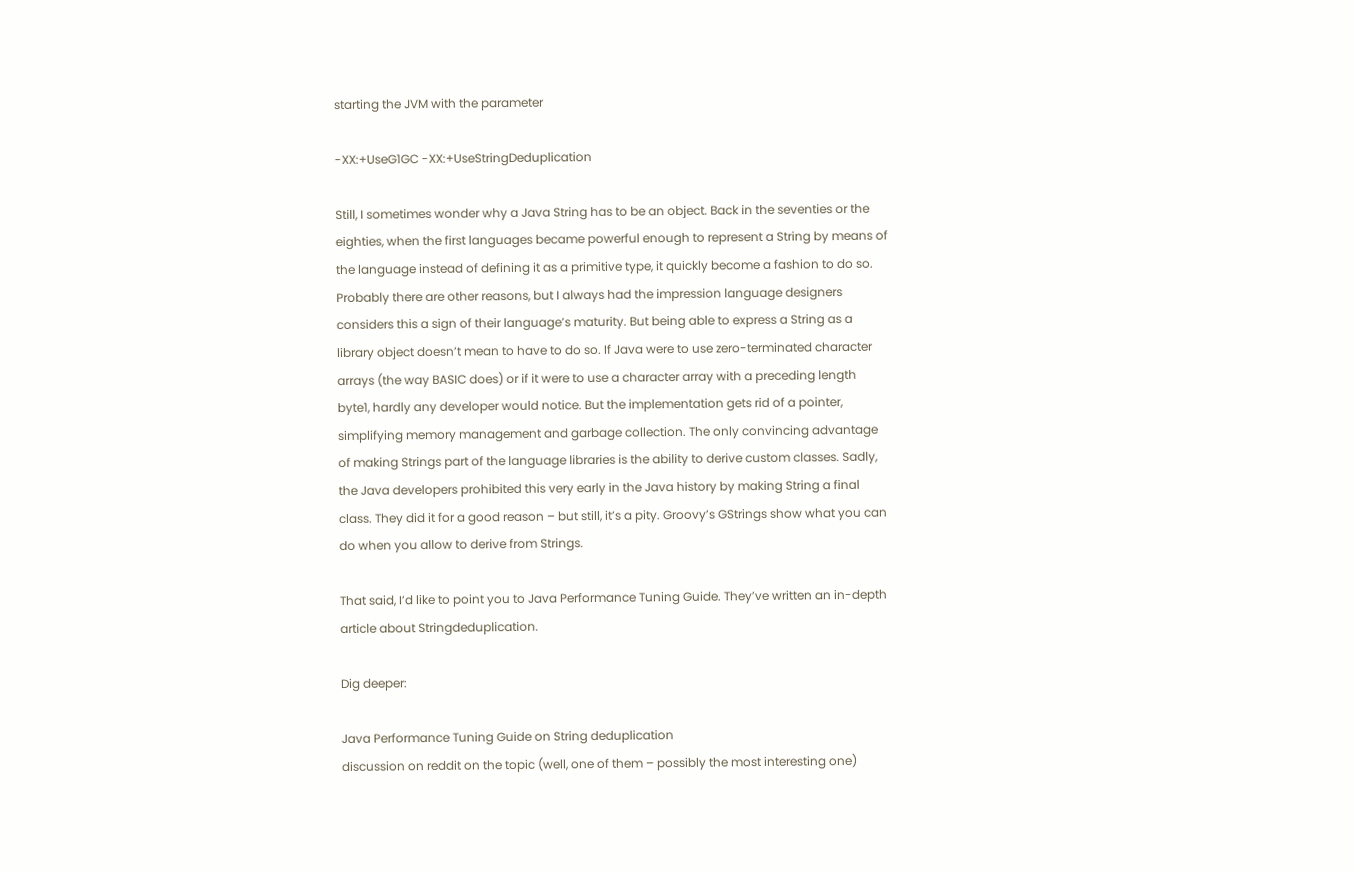starting the JVM with the parameter

-XX:+UseG1GC -XX:+UseStringDeduplication

Still, I sometimes wonder why a Java String has to be an object. Back in the seventies or the eighties, when the first languages became powerful enough to represent a String by means of the language instead of defining it as a primitive type, it quickly become a fashion to do so. Probably there are other reasons, but I always had the impression language designers considers this a sign of their language’s maturity. But being able to express a String as a library object doesn’t mean to have to do so. If Java were to use zero-terminated character arrays (the way BASIC does) or if it were to use a character array with a preceding length byte1, hardly any developer would notice. But the implementation gets rid of a pointer, simplifying memory management and garbage collection. The only convincing advantage of making Strings part of the language libraries is the ability to derive custom classes. Sadly, the Java developers prohibited this very early in the Java history by making String a final class. They did it for a good reason – but still, it’s a pity. Groovy’s GStrings show what you can do when you allow to derive from Strings.

That said, I’d like to point you to Java Performance Tuning Guide. They’ve written an in-depth article about Stringdeduplication.

Dig deeper:

Java Performance Tuning Guide on String deduplication
discussion on reddit on the topic (well, one of them – possibly the most interesting one)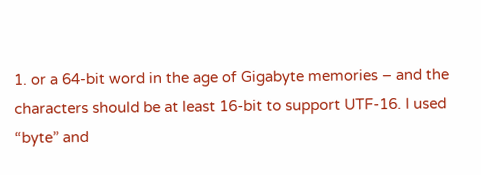1. or a 64-bit word in the age of Gigabyte memories – and the characters should be at least 16-bit to support UTF-16. I used “byte” and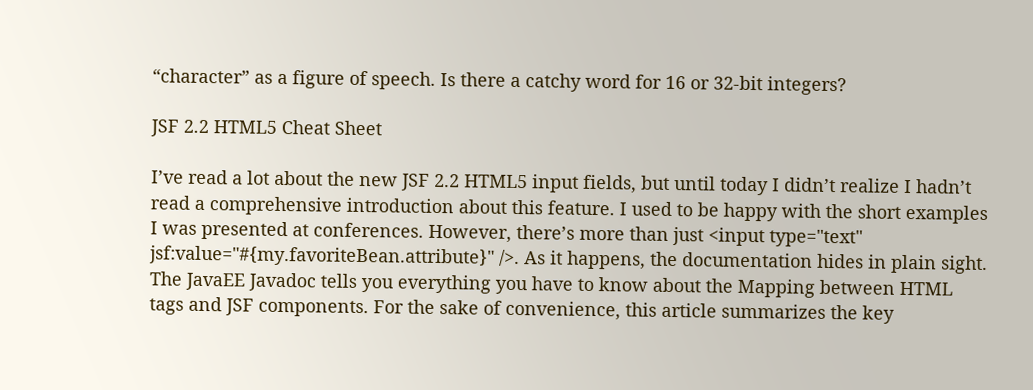“character” as a figure of speech. Is there a catchy word for 16 or 32-bit integers?

JSF 2.2 HTML5 Cheat Sheet

I’ve read a lot about the new JSF 2.2 HTML5 input fields, but until today I didn’t realize I hadn’t read a comprehensive introduction about this feature. I used to be happy with the short examples I was presented at conferences. However, there’s more than just <input type="text" jsf:value="#{my.favoriteBean.attribute}" />. As it happens, the documentation hides in plain sight. The JavaEE Javadoc tells you everything you have to know about the Mapping between HTML tags and JSF components. For the sake of convenience, this article summarizes the key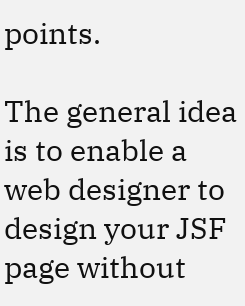points.

The general idea is to enable a web designer to design your JSF page without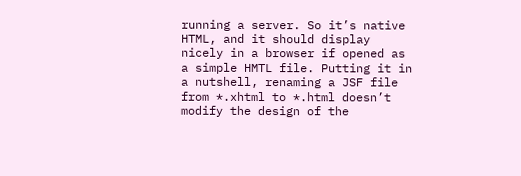running a server. So it’s native HTML, and it should display nicely in a browser if opened as a simple HMTL file. Putting it in a nutshell, renaming a JSF file from *.xhtml to *.html doesn’t modify the design of the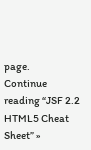page.
Continue reading “JSF 2.2 HTML5 Cheat Sheet” »